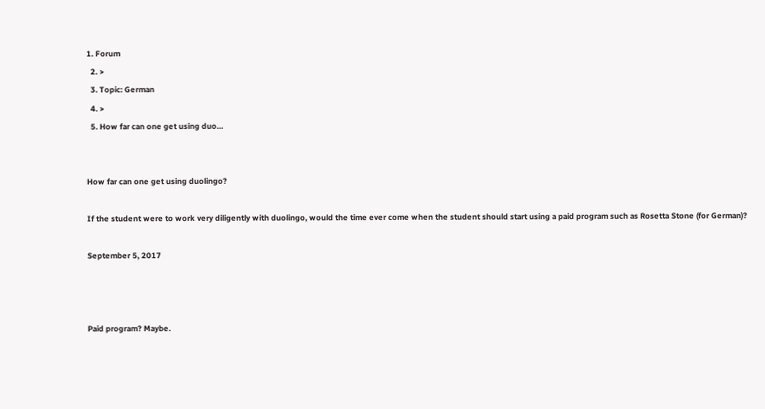1. Forum
  2. >
  3. Topic: German
  4. >
  5. How far can one get using duo…


How far can one get using duolingo?

If the student were to work very diligently with duolingo, would the time ever come when the student should start using a paid program such as Rosetta Stone (for German)?

September 5, 2017



Paid program? Maybe.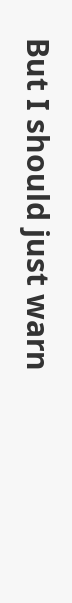But I should just warn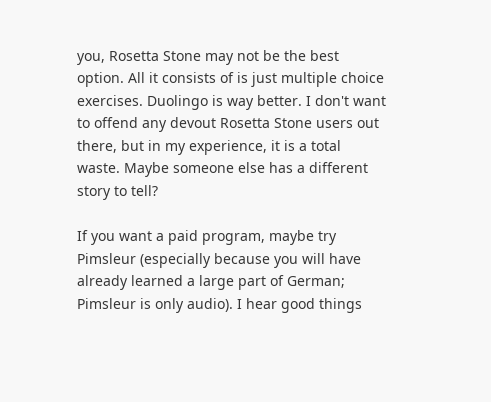you, Rosetta Stone may not be the best option. All it consists of is just multiple choice exercises. Duolingo is way better. I don't want to offend any devout Rosetta Stone users out there, but in my experience, it is a total waste. Maybe someone else has a different story to tell?

If you want a paid program, maybe try Pimsleur (especially because you will have already learned a large part of German; Pimsleur is only audio). I hear good things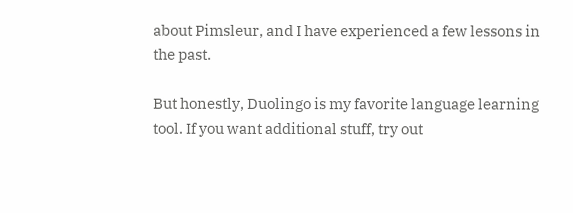about Pimsleur, and I have experienced a few lessons in the past.

But honestly, Duolingo is my favorite language learning tool. If you want additional stuff, try out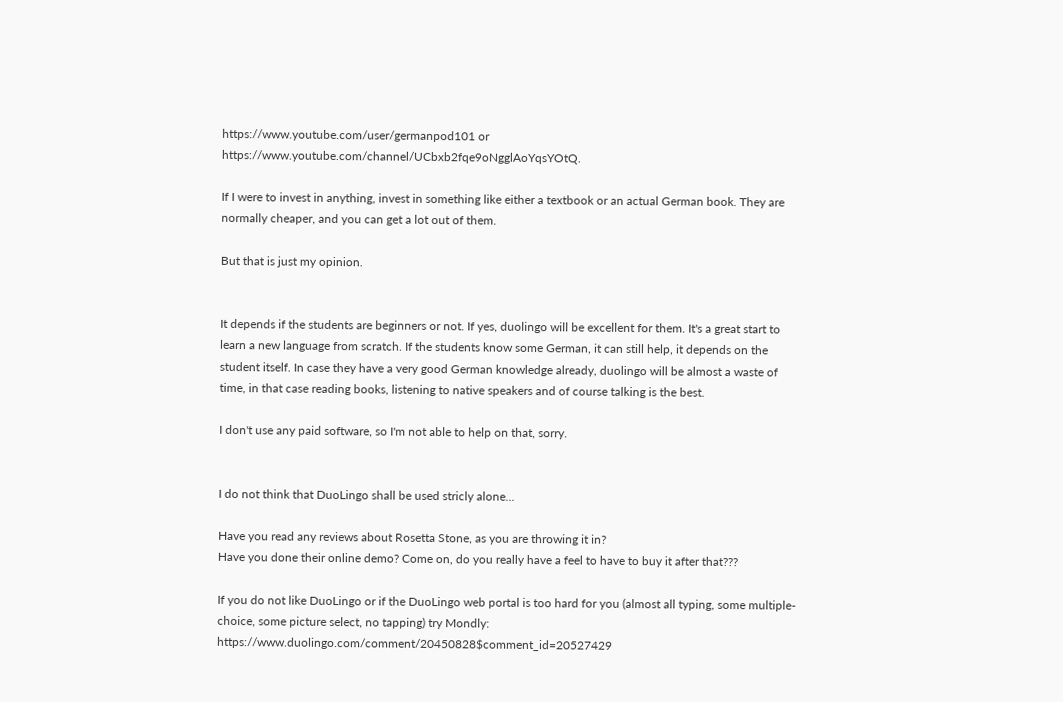https://www.youtube.com/user/germanpod101 or https://www.youtube.com/channel/UCbxb2fqe9oNgglAoYqsYOtQ.

If I were to invest in anything, invest in something like either a textbook or an actual German book. They are normally cheaper, and you can get a lot out of them.

But that is just my opinion.


It depends if the students are beginners or not. If yes, duolingo will be excellent for them. It's a great start to learn a new language from scratch. If the students know some German, it can still help, it depends on the student itself. In case they have a very good German knowledge already, duolingo will be almost a waste of time, in that case reading books, listening to native speakers and of course talking is the best.

I don't use any paid software, so I'm not able to help on that, sorry.


I do not think that DuoLingo shall be used stricly alone...

Have you read any reviews about Rosetta Stone, as you are throwing it in?
Have you done their online demo? Come on, do you really have a feel to have to buy it after that???

If you do not like DuoLingo or if the DuoLingo web portal is too hard for you (almost all typing, some multiple-choice, some picture select, no tapping) try Mondly: https://www.duolingo.com/comment/20450828$comment_id=20527429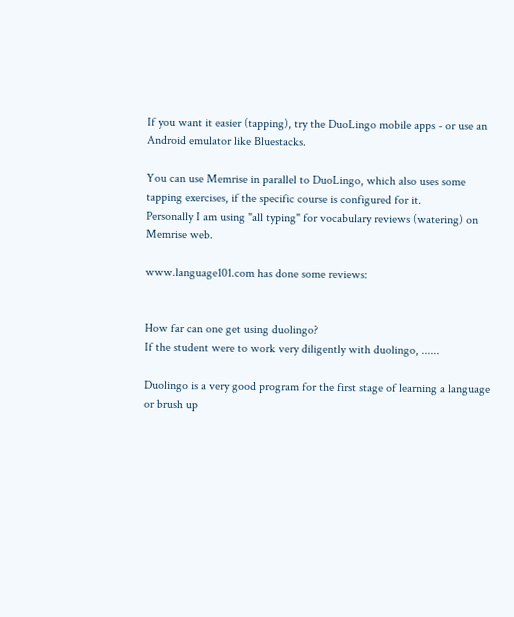If you want it easier (tapping), try the DuoLingo mobile apps - or use an Android emulator like Bluestacks.

You can use Memrise in parallel to DuoLingo, which also uses some tapping exercises, if the specific course is configured for it.
Personally I am using "all typing" for vocabulary reviews (watering) on Memrise web.

www.language101.com has done some reviews:


How far can one get using duolingo?
If the student were to work very diligently with duolingo, ......

Duolingo is a very good program for the first stage of learning a language or brush up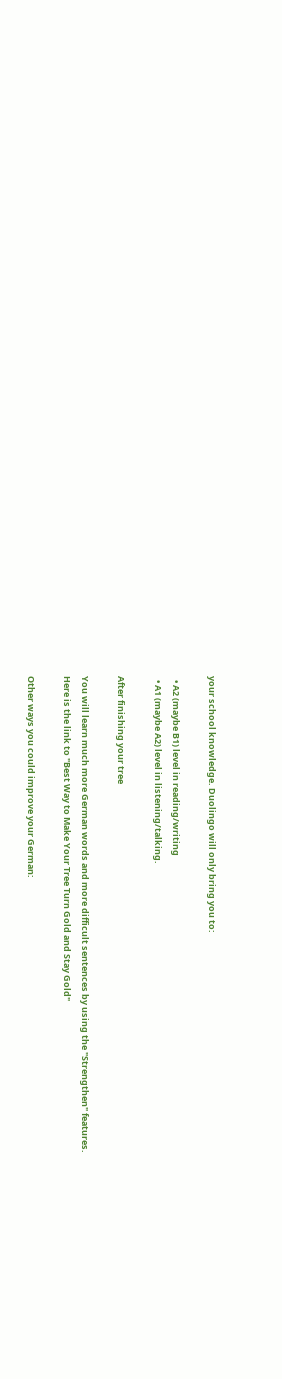your school knowledge. Duolingo will only bring you to:

  • A2 (maybe B1) level in reading/writing
  • A1 (maybe A2) level in listening/talking.

After finishing your tree

You will learn much more German words and more difficult sentences by using the "Strengthen" features.
Here is the link to "Best Way to Make Your Tree Turn Gold and Stay Gold"

Other ways you could improve your German: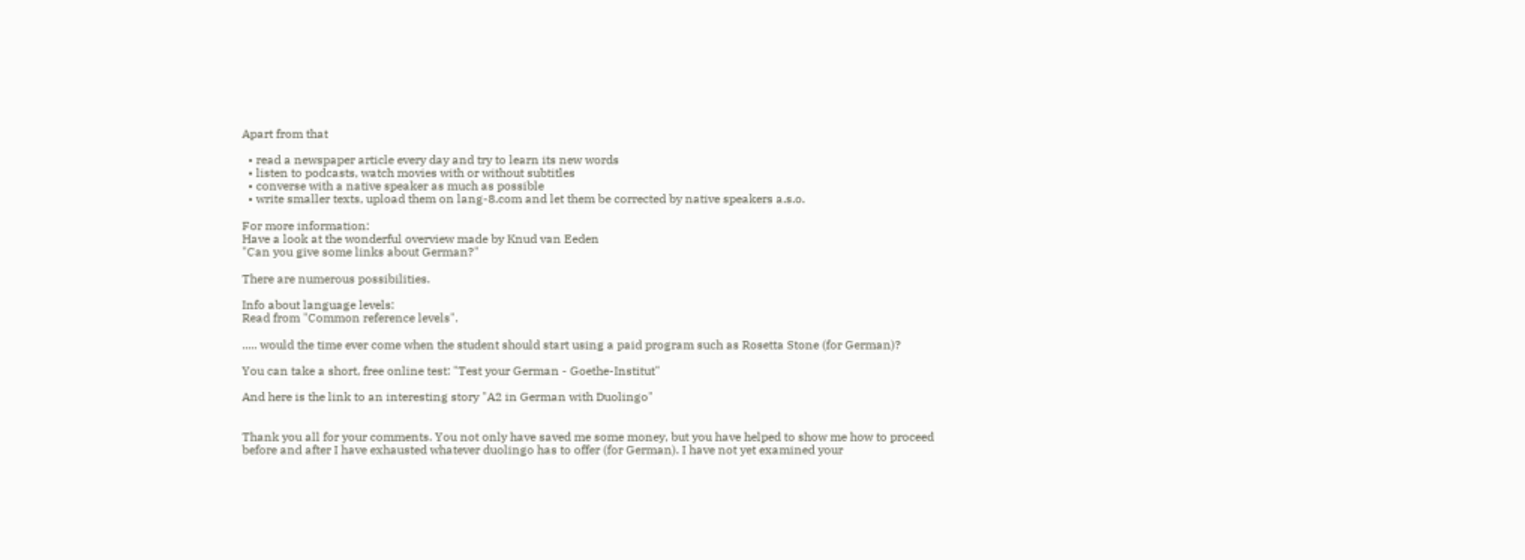Apart from that

  • read a newspaper article every day and try to learn its new words
  • listen to podcasts, watch movies with or without subtitles
  • converse with a native speaker as much as possible
  • write smaller texts, upload them on lang-8.com and let them be corrected by native speakers a.s.o.

For more information:
Have a look at the wonderful overview made by Knud van Eeden
"Can you give some links about German?"

There are numerous possibilities.

Info about language levels:
Read from "Common reference levels".

..... would the time ever come when the student should start using a paid program such as Rosetta Stone (for German)?

You can take a short, free online test: "Test your German - Goethe-Institut"

And here is the link to an interesting story "A2 in German with Duolingo"


Thank you all for your comments. You not only have saved me some money, but you have helped to show me how to proceed before and after I have exhausted whatever duolingo has to offer (for German). I have not yet examined your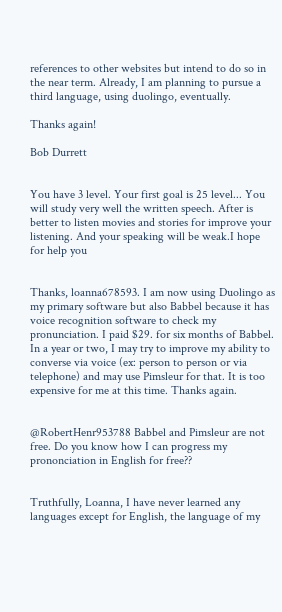references to other websites but intend to do so in the near term. Already, I am planning to pursue a third language, using duolingo, eventually.

Thanks again!

Bob Durrett


You have 3 level. Your first goal is 25 level... You will study very well the written speech. After is better to listen movies and stories for improve your listening. And your speaking will be weak.I hope for help you


Thanks, loanna678593. I am now using Duolingo as my primary software but also Babbel because it has voice recognition software to check my pronunciation. I paid $29. for six months of Babbel. In a year or two, I may try to improve my ability to converse via voice (ex: person to person or via telephone) and may use Pimsleur for that. It is too expensive for me at this time. Thanks again.


@RobertHenr953788 Babbel and Pimsleur are not free. Do you know how I can progress my prononciation in English for free??


Truthfully, Loanna, I have never learned any languages except for English, the language of my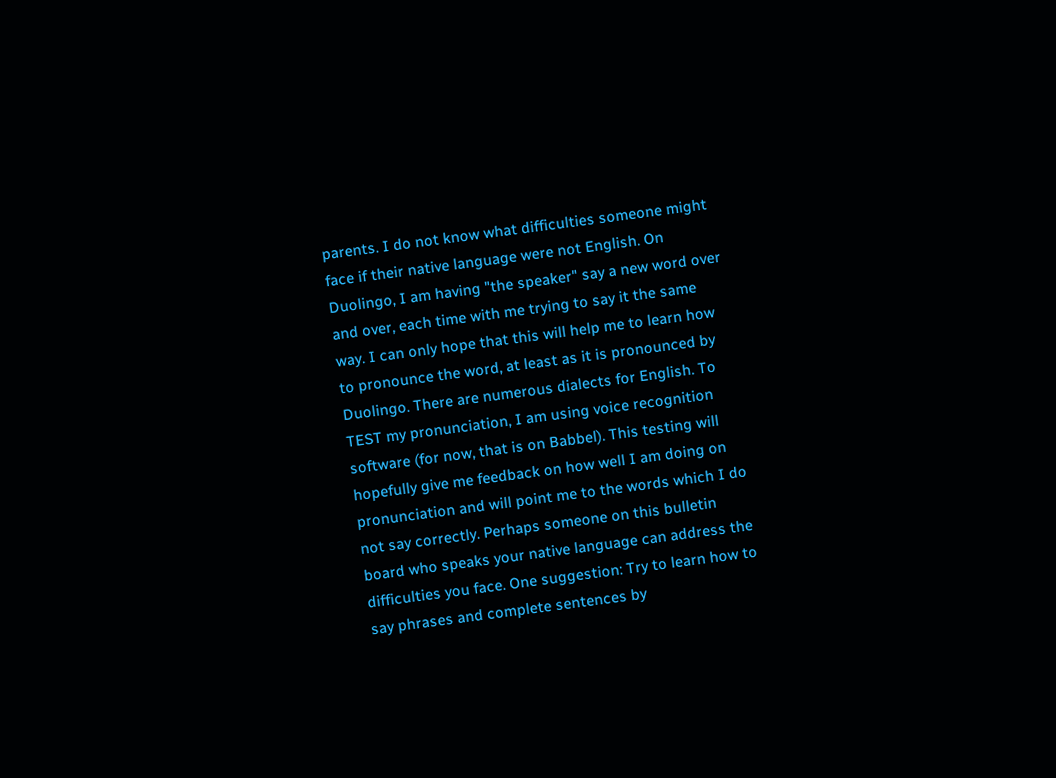parents. I do not know what difficulties someone might face if their native language were not English. On Duolingo, I am having "the speaker" say a new word over and over, each time with me trying to say it the same way. I can only hope that this will help me to learn how to pronounce the word, at least as it is pronounced by Duolingo. There are numerous dialects for English. To TEST my pronunciation, I am using voice recognition software (for now, that is on Babbel). This testing will hopefully give me feedback on how well I am doing on pronunciation and will point me to the words which I do not say correctly. Perhaps someone on this bulletin board who speaks your native language can address the difficulties you face. One suggestion: Try to learn how to say phrases and complete sentences by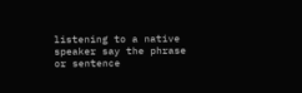listening to a native speaker say the phrase or sentence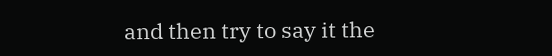and then try to say it the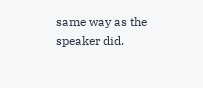same way as the speaker did.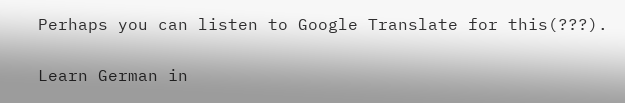Perhaps you can listen to Google Translate for this(???).

Learn German in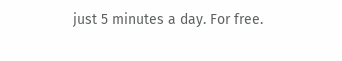just 5 minutes a day. For free.